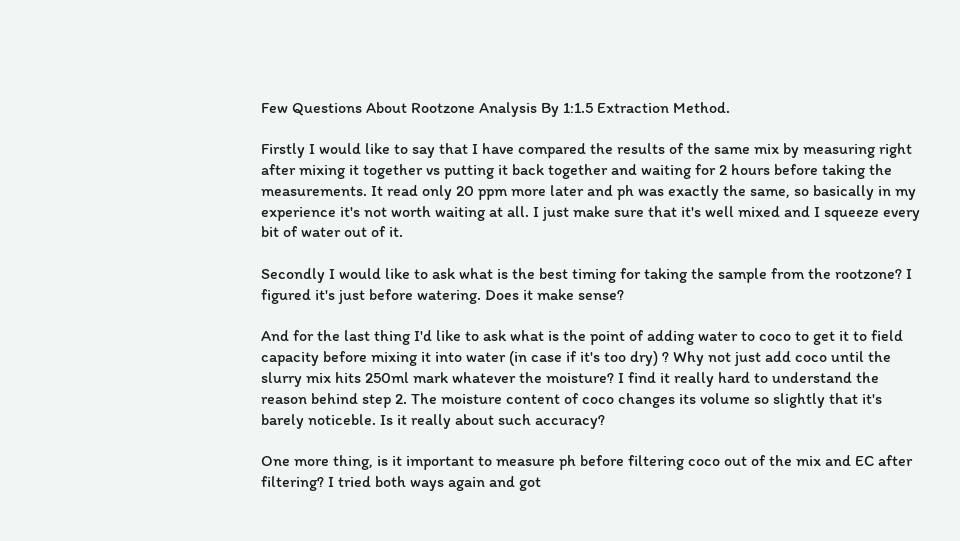Few Questions About Rootzone Analysis By 1:1.5 Extraction Method.

Firstly I would like to say that I have compared the results of the same mix by measuring right after mixing it together vs putting it back together and waiting for 2 hours before taking the measurements. It read only 20 ppm more later and ph was exactly the same, so basically in my experience it's not worth waiting at all. I just make sure that it's well mixed and I squeeze every bit of water out of it.

Secondly I would like to ask what is the best timing for taking the sample from the rootzone? I figured it's just before watering. Does it make sense?

And for the last thing I'd like to ask what is the point of adding water to coco to get it to field capacity before mixing it into water (in case if it's too dry) ? Why not just add coco until the slurry mix hits 250ml mark whatever the moisture? I find it really hard to understand the reason behind step 2. The moisture content of coco changes its volume so slightly that it's barely noticeble. Is it really about such accuracy?

One more thing, is it important to measure ph before filtering coco out of the mix and EC after filtering? I tried both ways again and got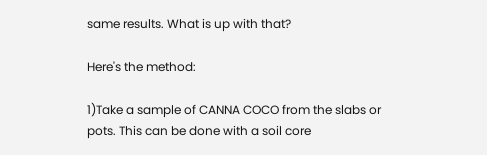same results. What is up with that?

Here's the method:

1)Take a sample of CANNA COCO from the slabs or pots. This can be done with a soil core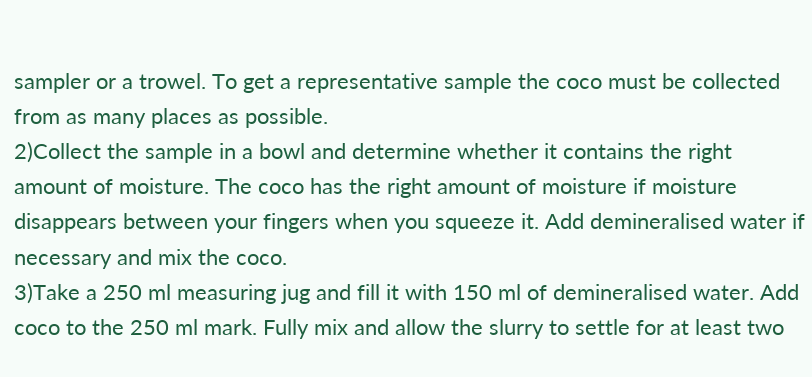sampler or a trowel. To get a representative sample the coco must be collected from as many places as possible.
2)Collect the sample in a bowl and determine whether it contains the right amount of moisture. The coco has the right amount of moisture if moisture disappears between your fingers when you squeeze it. Add demineralised water if necessary and mix the coco.
3)Take a 250 ml measuring jug and fill it with 150 ml of demineralised water. Add coco to the 250 ml mark. Fully mix and allow the slurry to settle for at least two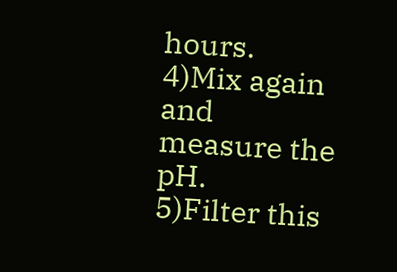hours.
4)Mix again and measure the pH.
5)Filter this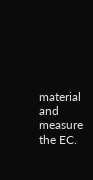material and measure the EC.